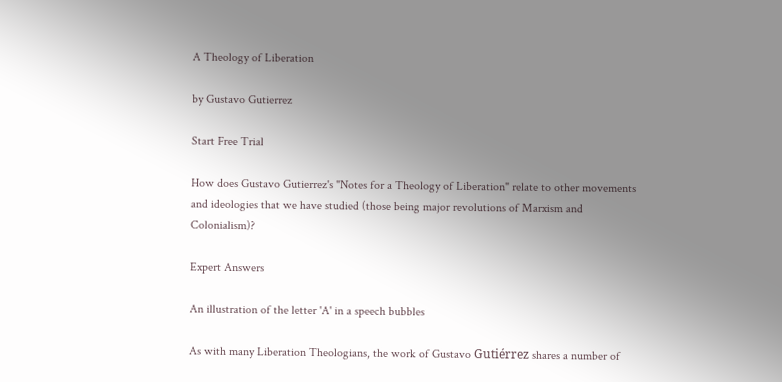A Theology of Liberation

by Gustavo Gutierrez

Start Free Trial

How does Gustavo Gutierrez's "Notes for a Theology of Liberation" relate to other movements and ideologies that we have studied (those being major revolutions of Marxism and Colonialism)?

Expert Answers

An illustration of the letter 'A' in a speech bubbles

As with many Liberation Theologians, the work of Gustavo Gutiérrez shares a number of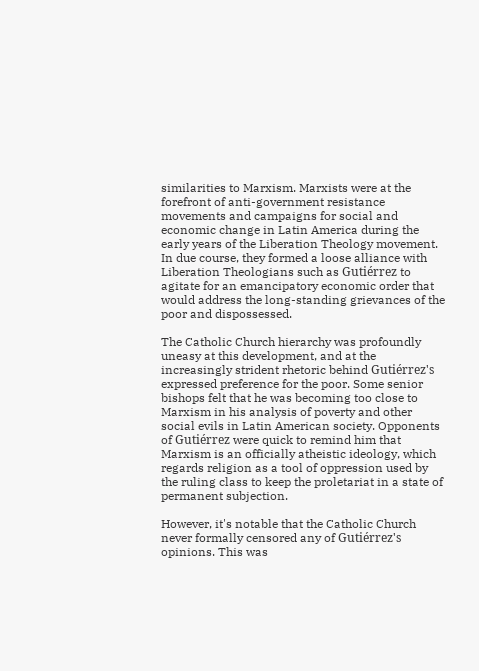similarities to Marxism. Marxists were at the forefront of anti-government resistance movements and campaigns for social and economic change in Latin America during the early years of the Liberation Theology movement. In due course, they formed a loose alliance with Liberation Theologians such as Gutiérrez to agitate for an emancipatory economic order that would address the long-standing grievances of the poor and dispossessed.

The Catholic Church hierarchy was profoundly uneasy at this development, and at the increasingly strident rhetoric behind Gutiérrez's expressed preference for the poor. Some senior bishops felt that he was becoming too close to Marxism in his analysis of poverty and other social evils in Latin American society. Opponents of Gutiérrez were quick to remind him that Marxism is an officially atheistic ideology, which regards religion as a tool of oppression used by the ruling class to keep the proletariat in a state of permanent subjection.

However, it's notable that the Catholic Church never formally censored any of Gutiérrez's opinions. This was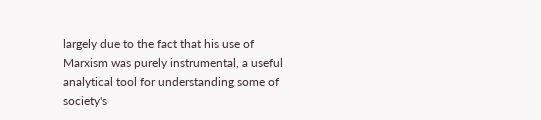largely due to the fact that his use of Marxism was purely instrumental, a useful analytical tool for understanding some of society's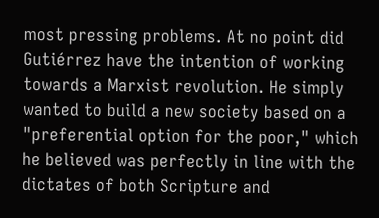most pressing problems. At no point did Gutiérrez have the intention of working towards a Marxist revolution. He simply wanted to build a new society based on a "preferential option for the poor," which he believed was perfectly in line with the dictates of both Scripture and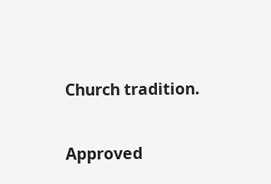Church tradition.

Approved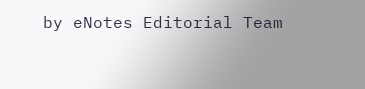by eNotes Editorial Team